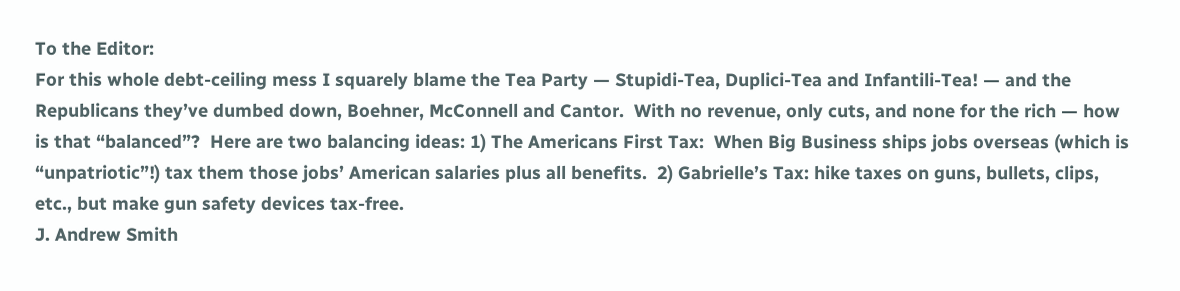To the Editor:
For this whole debt-ceiling mess I squarely blame the Tea Party — Stupidi-Tea, Duplici-Tea and Infantili-Tea! — and the Republicans they’ve dumbed down, Boehner, McConnell and Cantor.  With no revenue, only cuts, and none for the rich — how is that “balanced”?  Here are two balancing ideas: 1) The Americans First Tax:  When Big Business ships jobs overseas (which is “unpatriotic”!) tax them those jobs’ American salaries plus all benefits.  2) Gabrielle’s Tax: hike taxes on guns, bullets, clips, etc., but make gun safety devices tax-free.
J. Andrew Smith